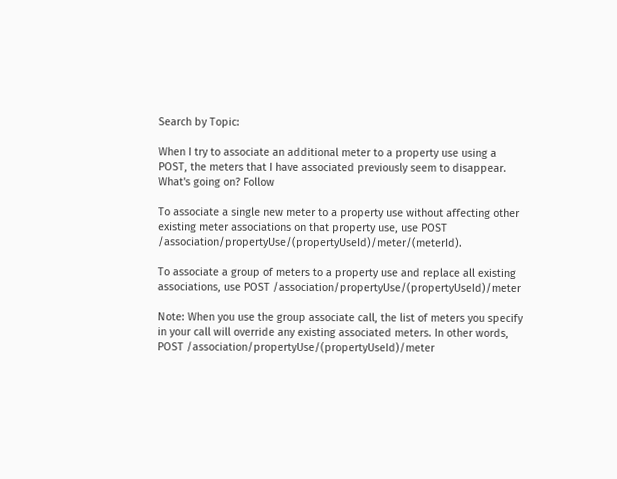Search by Topic:

When I try to associate an additional meter to a property use using a POST, the meters that I have associated previously seem to disappear. What's going on? Follow

To associate a single new meter to a property use without affecting other existing meter associations on that property use, use POST /association/propertyUse/(propertyUseId)/meter/(meterId).

To associate a group of meters to a property use and replace all existing associations, use POST /association/propertyUse/(propertyUseId)/meter

Note: When you use the group associate call, the list of meters you specify in your call will override any existing associated meters. In other words, POST /association/propertyUse/(propertyUseId)/meter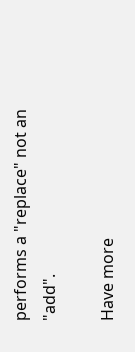performs a "replace" not an "add".

Have more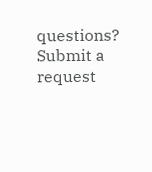questions? Submit a request